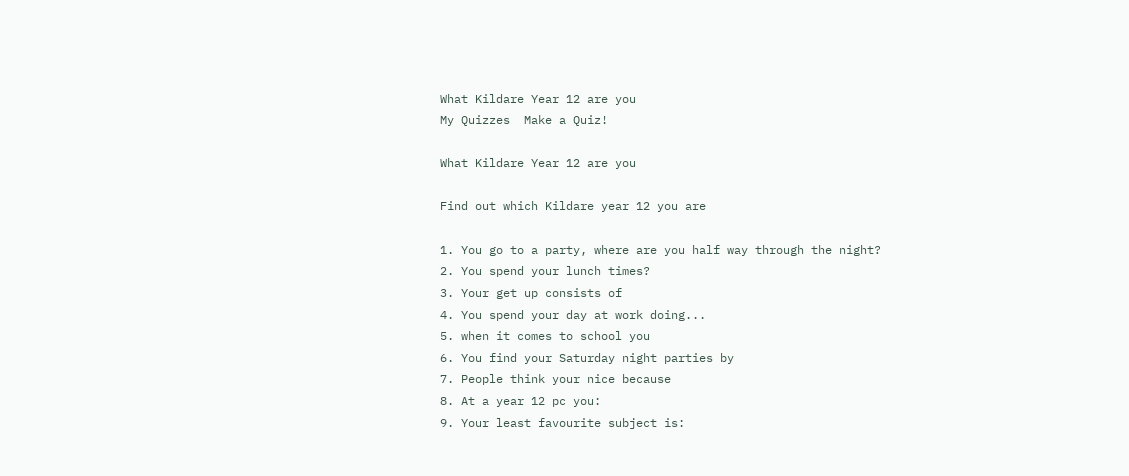What Kildare Year 12 are you
My Quizzes  Make a Quiz!

What Kildare Year 12 are you

Find out which Kildare year 12 you are

1. You go to a party, where are you half way through the night?
2. You spend your lunch times?
3. Your get up consists of
4. You spend your day at work doing...
5. when it comes to school you
6. You find your Saturday night parties by
7. People think your nice because
8. At a year 12 pc you:
9. Your least favourite subject is: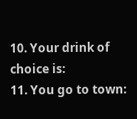10. Your drink of choice is:
11. You go to town: